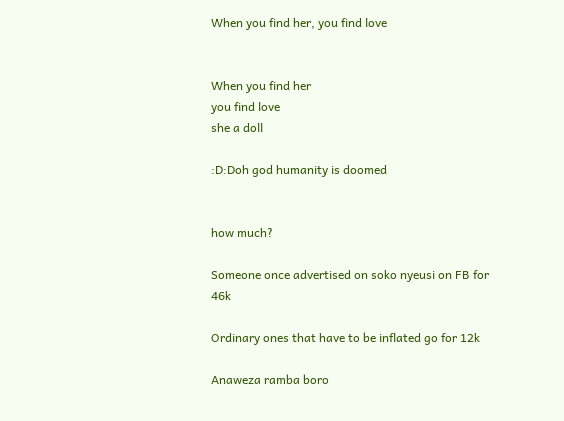When you find her, you find love


When you find her
you find love
she a doll

:D:Doh god humanity is doomed


how much?

Someone once advertised on soko nyeusi on FB for 46k

Ordinary ones that have to be inflated go for 12k

Anaweza ramba boro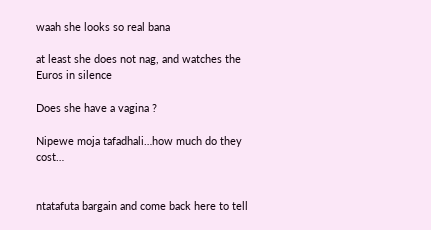waah she looks so real bana

at least she does not nag, and watches the Euros in silence

Does she have a vagina ?

Nipewe moja tafadhali…how much do they cost…


ntatafuta bargain and come back here to tell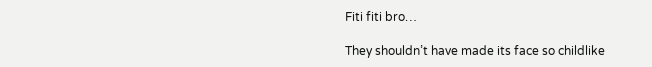Fiti fiti bro…

They shouldn’t have made its face so childlike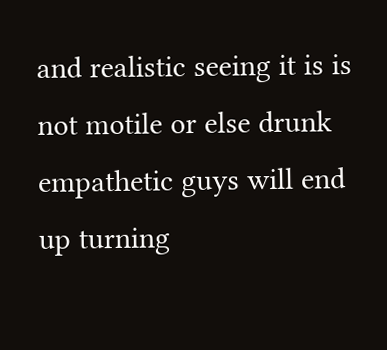and realistic seeing it is is not motile or else drunk empathetic guys will end up turning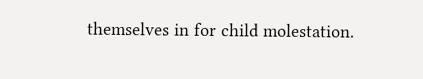themselves in for child molestation.